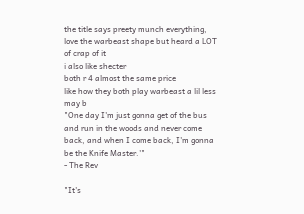the title says preety munch everything, love the warbeast shape but heard a LOT of crap of it
i also like shecter
both r 4 almost the same price
like how they both play warbeast a lil less may b
"One day I'm just gonna get of the bus and run in the woods and never come back, and when I come back, I'm gonna be the Knife Master.'"
- The Rev

"It's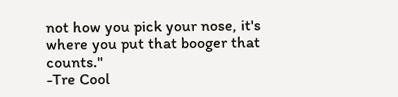not how you pick your nose, it's where you put that booger that counts."
-Tre Cool